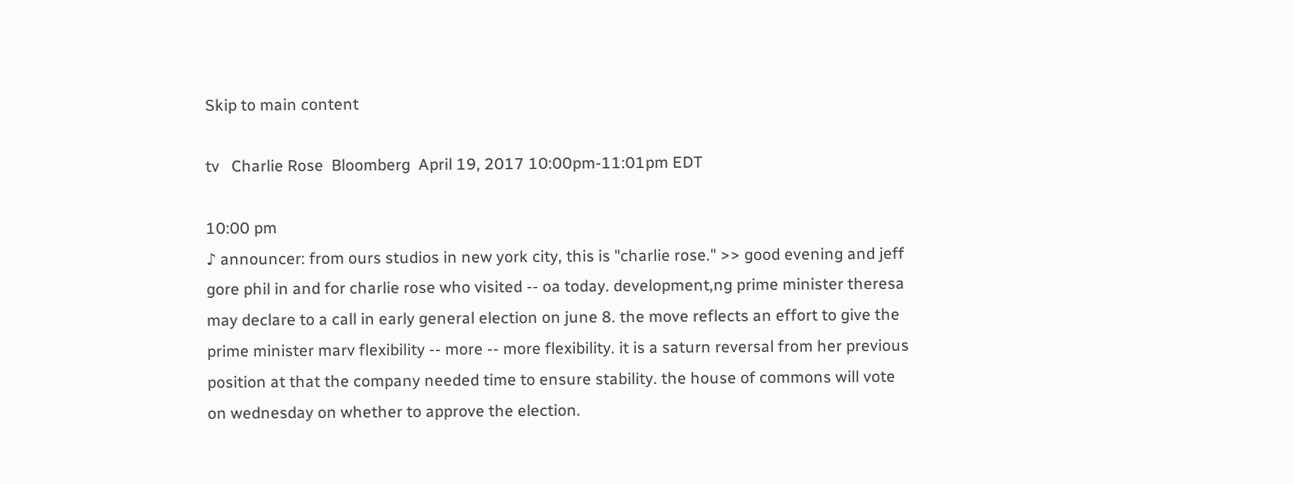Skip to main content

tv   Charlie Rose  Bloomberg  April 19, 2017 10:00pm-11:01pm EDT

10:00 pm
♪ announcer: from ours studios in new york city, this is "charlie rose." >> good evening and jeff gore phil in and for charlie rose who visited -- oa today. development,ng prime minister theresa may declare to a call in early general election on june 8. the move reflects an effort to give the prime minister marv flexibility -- more -- more flexibility. it is a saturn reversal from her previous position at that the company needed time to ensure stability. the house of commons will vote on wednesday on whether to approve the election.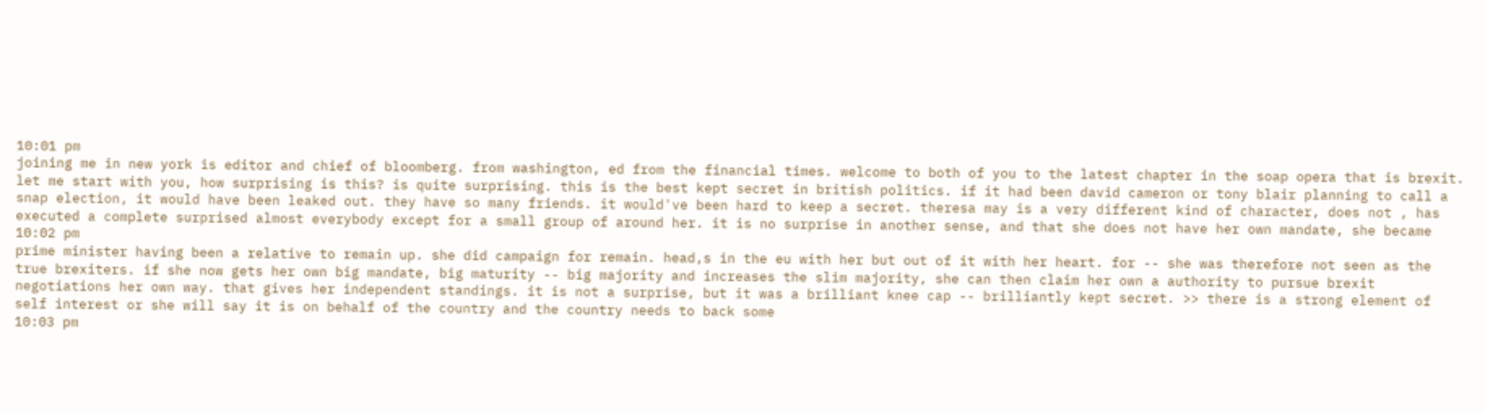10:01 pm
joining me in new york is editor and chief of bloomberg. from washington, ed from the financial times. welcome to both of you to the latest chapter in the soap opera that is brexit. let me start with you, how surprising is this? is quite surprising. this is the best kept secret in british politics. if it had been david cameron or tony blair planning to call a snap election, it would have been leaked out. they have so many friends. it would've been hard to keep a secret. theresa may is a very different kind of character, does not , has executed a complete surprised almost everybody except for a small group of around her. it is no surprise in another sense, and that she does not have her own mandate, she became
10:02 pm
prime minister having been a relative to remain up. she did campaign for remain. head,s in the eu with her but out of it with her heart. for -- she was therefore not seen as the true brexiters. if she now gets her own big mandate, big maturity -- big majority and increases the slim majority, she can then claim her own a authority to pursue brexit negotiations her own way. that gives her independent standings. it is not a surprise, but it was a brilliant knee cap -- brilliantly kept secret. >> there is a strong element of self interest or she will say it is on behalf of the country and the country needs to back some
10:03 pm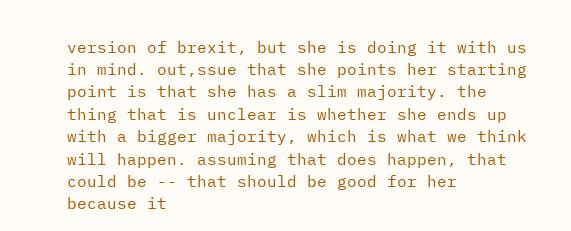version of brexit, but she is doing it with us in mind. out,ssue that she points her starting point is that she has a slim majority. the thing that is unclear is whether she ends up with a bigger majority, which is what we think will happen. assuming that does happen, that could be -- that should be good for her because it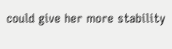could give her more stability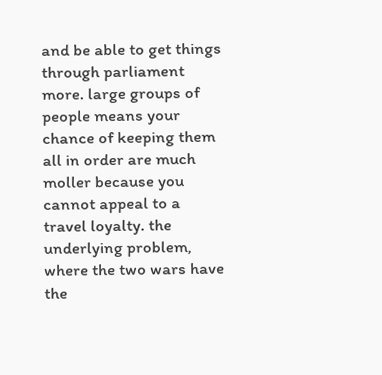and be able to get things through parliament more. large groups of people means your chance of keeping them all in order are much moller because you cannot appeal to a travel loyalty. the underlying problem, where the two wars have the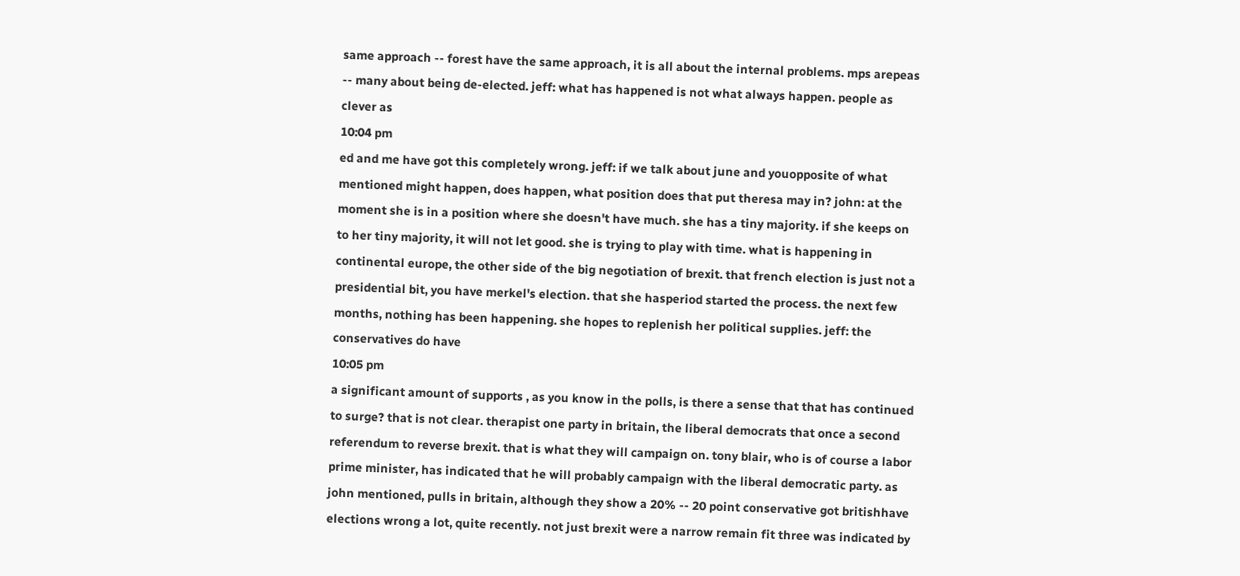same approach -- forest have the same approach, it is all about the internal problems. mps arepeas -- many about being de-elected. jeff: what has happened is not what always happen. people as clever as
10:04 pm
ed and me have got this completely wrong. jeff: if we talk about june and youopposite of what mentioned might happen, does happen, what position does that put theresa may in? john: at the moment she is in a position where she doesn't have much. she has a tiny majority. if she keeps on to her tiny majority, it will not let good. she is trying to play with time. what is happening in continental europe, the other side of the big negotiation of brexit. that french election is just not a presidential bit, you have merkel's election. that she hasperiod started the process. the next few months, nothing has been happening. she hopes to replenish her political supplies. jeff: the conservatives do have
10:05 pm
a significant amount of supports , as you know in the polls, is there a sense that that has continued to surge? that is not clear. therapist one party in britain, the liberal democrats that once a second referendum to reverse brexit. that is what they will campaign on. tony blair, who is of course a labor prime minister, has indicated that he will probably campaign with the liberal democratic party. as john mentioned, pulls in britain, although they show a 20% -- 20 point conservative got britishhave elections wrong a lot, quite recently. not just brexit were a narrow remain fit three was indicated by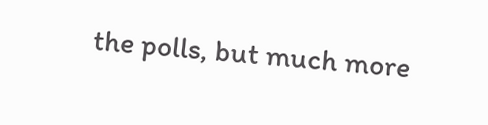the polls, but much more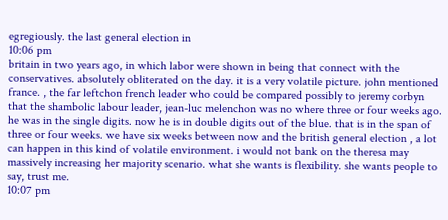egregiously. the last general election in
10:06 pm
britain in two years ago, in which labor were shown in being that connect with the conservatives. absolutely obliterated on the day. it is a very volatile picture. john mentioned france. , the far leftchon french leader who could be compared possibly to jeremy corbyn that the shambolic labour leader, jean-luc melenchon was no where three or four weeks ago. he was in the single digits. now he is in double digits out of the blue. that is in the span of three or four weeks. we have six weeks between now and the british general election , a lot can happen in this kind of volatile environment. i would not bank on the theresa may massively increasing her majority scenario. what she wants is flexibility. she wants people to say, trust me.
10:07 pm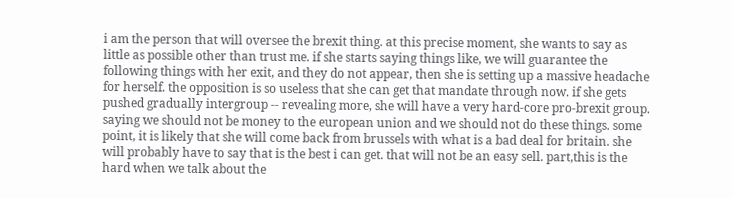i am the person that will oversee the brexit thing. at this precise moment, she wants to say as little as possible other than trust me. if she starts saying things like, we will guarantee the following things with her exit, and they do not appear, then she is setting up a massive headache for herself. the opposition is so useless that she can get that mandate through now. if she gets pushed gradually intergroup -- revealing more, she will have a very hard-core pro-brexit group. saying we should not be money to the european union and we should not do these things. some point, it is likely that she will come back from brussels with what is a bad deal for britain. she will probably have to say that is the best i can get. that will not be an easy sell. part,this is the hard when we talk about the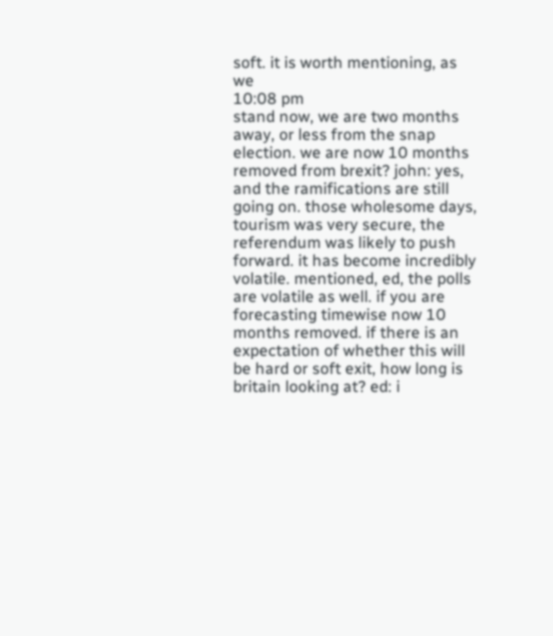soft. it is worth mentioning, as we
10:08 pm
stand now, we are two months away, or less from the snap election. we are now 10 months removed from brexit? john: yes, and the ramifications are still going on. those wholesome days, tourism was very secure, the referendum was likely to push forward. it has become incredibly volatile. mentioned, ed, the polls are volatile as well. if you are forecasting timewise now 10 months removed. if there is an expectation of whether this will be hard or soft exit, how long is britain looking at? ed: i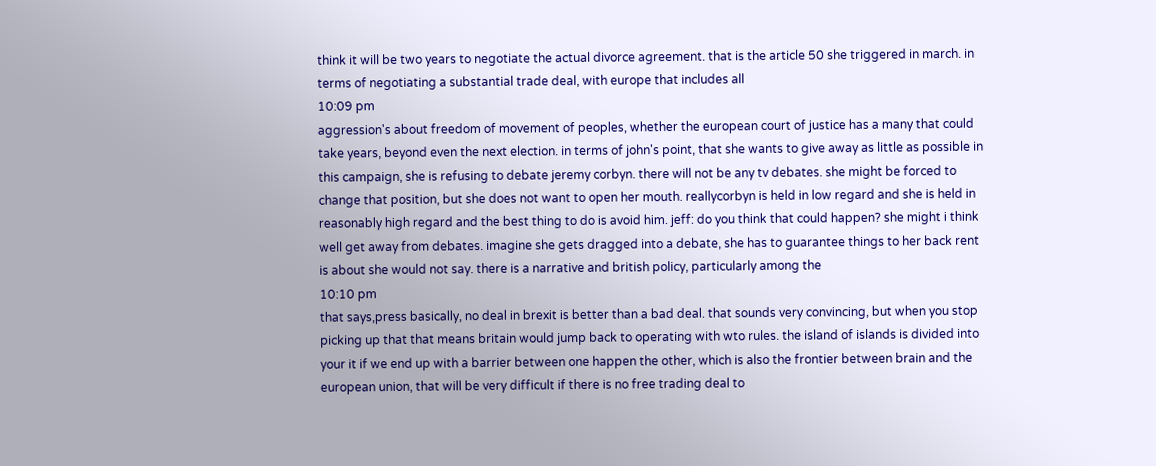think it will be two years to negotiate the actual divorce agreement. that is the article 50 she triggered in march. in terms of negotiating a substantial trade deal, with europe that includes all
10:09 pm
aggression's about freedom of movement of peoples, whether the european court of justice has a many that could take years, beyond even the next election. in terms of john's point, that she wants to give away as little as possible in this campaign, she is refusing to debate jeremy corbyn. there will not be any tv debates. she might be forced to change that position, but she does not want to open her mouth. reallycorbyn is held in low regard and she is held in reasonably high regard and the best thing to do is avoid him. jeff: do you think that could happen? she might i think well get away from debates. imagine she gets dragged into a debate, she has to guarantee things to her back rent is about she would not say. there is a narrative and british policy, particularly among the
10:10 pm
that says,press basically, no deal in brexit is better than a bad deal. that sounds very convincing, but when you stop picking up that that means britain would jump back to operating with wto rules. the island of islands is divided into your it if we end up with a barrier between one happen the other, which is also the frontier between brain and the european union, that will be very difficult if there is no free trading deal to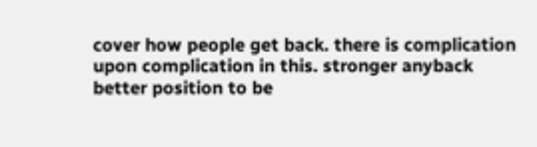cover how people get back. there is complication upon complication in this. stronger anyback better position to be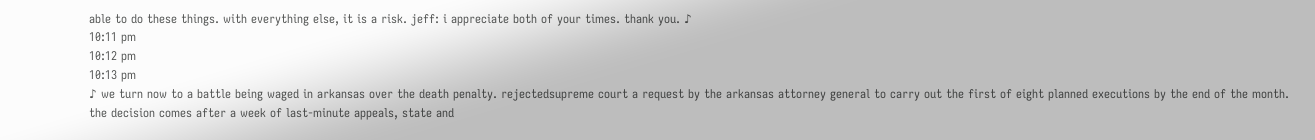able to do these things. with everything else, it is a risk. jeff: i appreciate both of your times. thank you. ♪
10:11 pm
10:12 pm
10:13 pm
♪ we turn now to a battle being waged in arkansas over the death penalty. rejectedsupreme court a request by the arkansas attorney general to carry out the first of eight planned executions by the end of the month. the decision comes after a week of last-minute appeals, state and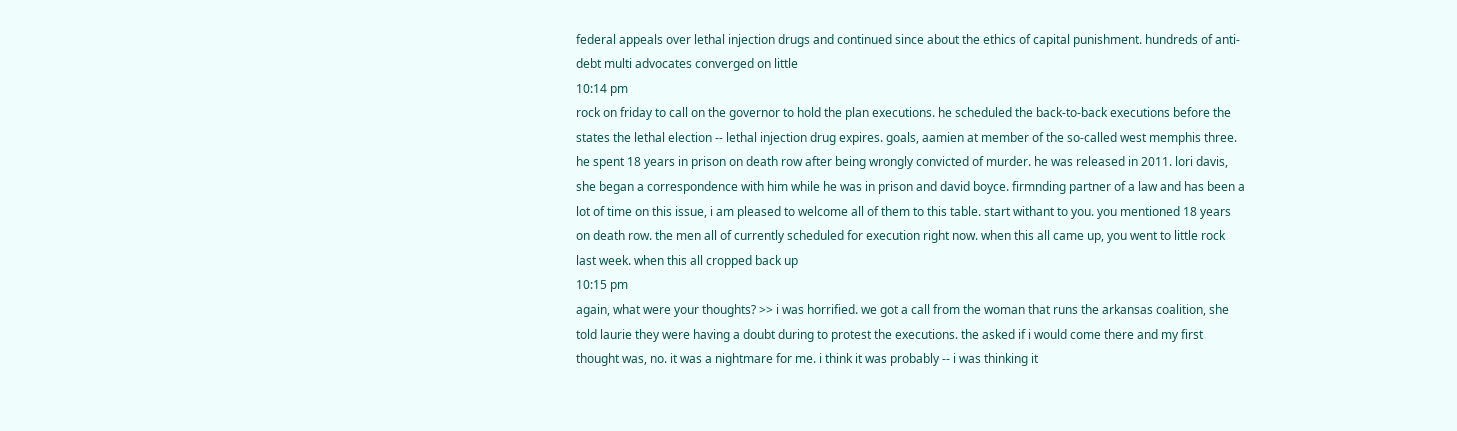federal appeals over lethal injection drugs and continued since about the ethics of capital punishment. hundreds of anti-debt multi advocates converged on little
10:14 pm
rock on friday to call on the governor to hold the plan executions. he scheduled the back-to-back executions before the states the lethal election -- lethal injection drug expires. goals, aamien at member of the so-called west memphis three. he spent 18 years in prison on death row after being wrongly convicted of murder. he was released in 2011. lori davis, she began a correspondence with him while he was in prison and david boyce. firmnding partner of a law and has been a lot of time on this issue, i am pleased to welcome all of them to this table. start withant to you. you mentioned 18 years on death row. the men all of currently scheduled for execution right now. when this all came up, you went to little rock last week. when this all cropped back up
10:15 pm
again, what were your thoughts? >> i was horrified. we got a call from the woman that runs the arkansas coalition, she told laurie they were having a doubt during to protest the executions. the asked if i would come there and my first thought was, no. it was a nightmare for me. i think it was probably -- i was thinking it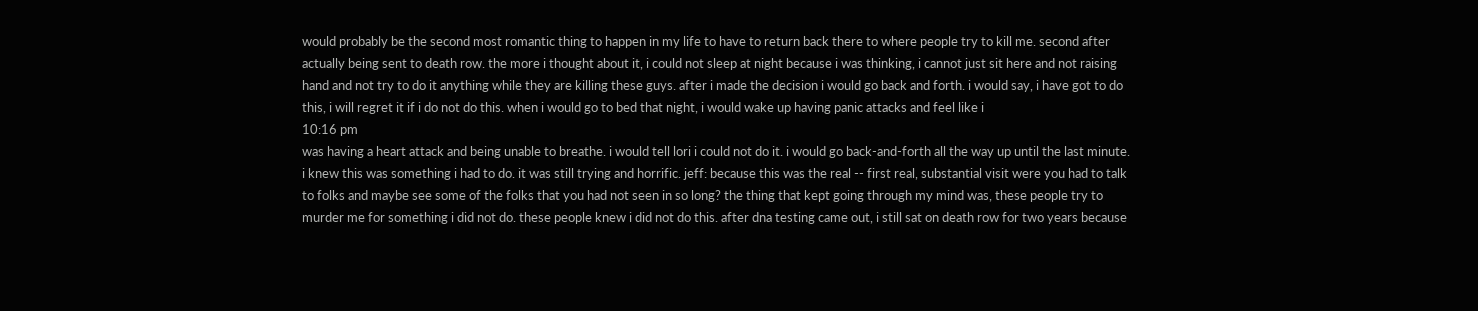would probably be the second most romantic thing to happen in my life to have to return back there to where people try to kill me. second after actually being sent to death row. the more i thought about it, i could not sleep at night because i was thinking, i cannot just sit here and not raising hand and not try to do it anything while they are killing these guys. after i made the decision i would go back and forth. i would say, i have got to do this, i will regret it if i do not do this. when i would go to bed that night, i would wake up having panic attacks and feel like i
10:16 pm
was having a heart attack and being unable to breathe. i would tell lori i could not do it. i would go back-and-forth all the way up until the last minute. i knew this was something i had to do. it was still trying and horrific. jeff: because this was the real -- first real, substantial visit were you had to talk to folks and maybe see some of the folks that you had not seen in so long? the thing that kept going through my mind was, these people try to murder me for something i did not do. these people knew i did not do this. after dna testing came out, i still sat on death row for two years because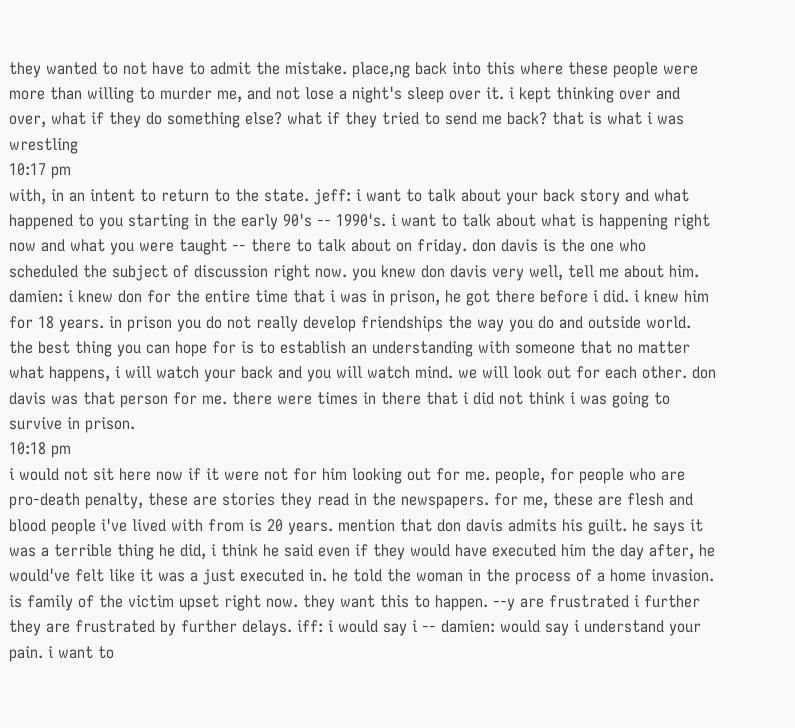they wanted to not have to admit the mistake. place,ng back into this where these people were more than willing to murder me, and not lose a night's sleep over it. i kept thinking over and over, what if they do something else? what if they tried to send me back? that is what i was wrestling
10:17 pm
with, in an intent to return to the state. jeff: i want to talk about your back story and what happened to you starting in the early 90's -- 1990's. i want to talk about what is happening right now and what you were taught -- there to talk about on friday. don davis is the one who scheduled the subject of discussion right now. you knew don davis very well, tell me about him. damien: i knew don for the entire time that i was in prison, he got there before i did. i knew him for 18 years. in prison you do not really develop friendships the way you do and outside world. the best thing you can hope for is to establish an understanding with someone that no matter what happens, i will watch your back and you will watch mind. we will look out for each other. don davis was that person for me. there were times in there that i did not think i was going to survive in prison.
10:18 pm
i would not sit here now if it were not for him looking out for me. people, for people who are pro-death penalty, these are stories they read in the newspapers. for me, these are flesh and blood people i've lived with from is 20 years. mention that don davis admits his guilt. he says it was a terrible thing he did, i think he said even if they would have executed him the day after, he would've felt like it was a just executed in. he told the woman in the process of a home invasion. is family of the victim upset right now. they want this to happen. --y are frustrated i further they are frustrated by further delays. iff: i would say i -- damien: would say i understand your pain. i want to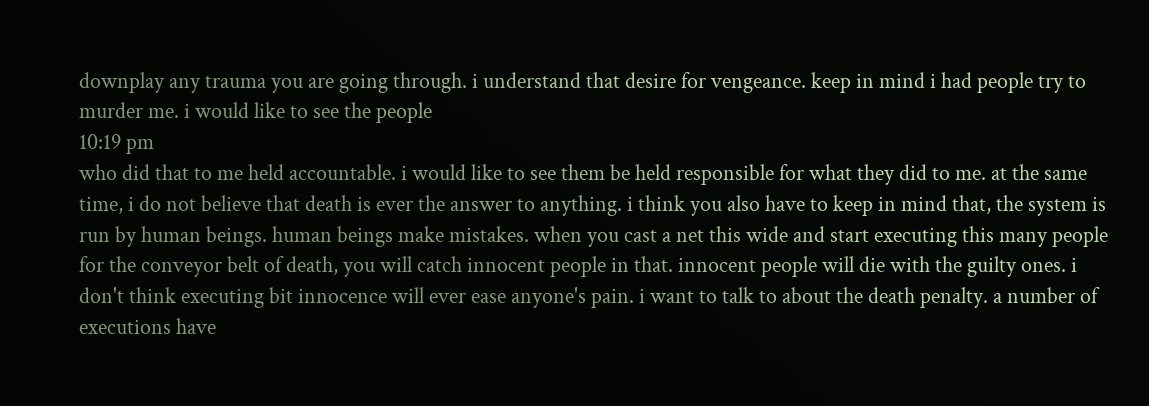downplay any trauma you are going through. i understand that desire for vengeance. keep in mind i had people try to murder me. i would like to see the people
10:19 pm
who did that to me held accountable. i would like to see them be held responsible for what they did to me. at the same time, i do not believe that death is ever the answer to anything. i think you also have to keep in mind that, the system is run by human beings. human beings make mistakes. when you cast a net this wide and start executing this many people for the conveyor belt of death, you will catch innocent people in that. innocent people will die with the guilty ones. i don't think executing bit innocence will ever ease anyone's pain. i want to talk to about the death penalty. a number of executions have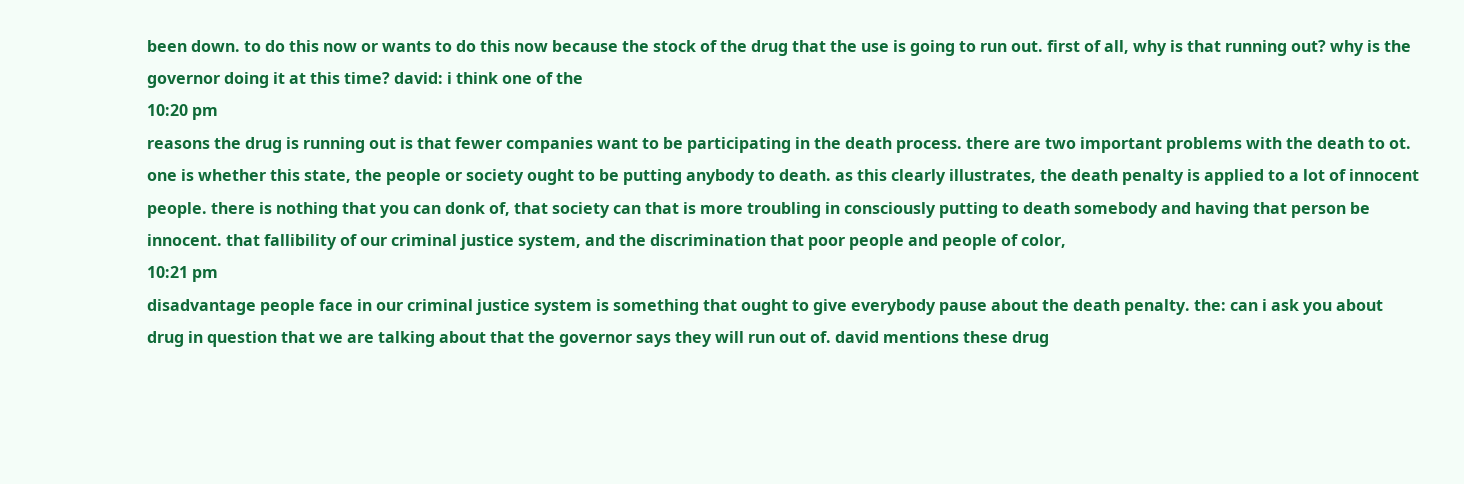been down. to do this now or wants to do this now because the stock of the drug that the use is going to run out. first of all, why is that running out? why is the governor doing it at this time? david: i think one of the
10:20 pm
reasons the drug is running out is that fewer companies want to be participating in the death process. there are two important problems with the death to ot. one is whether this state, the people or society ought to be putting anybody to death. as this clearly illustrates, the death penalty is applied to a lot of innocent people. there is nothing that you can donk of, that society can that is more troubling in consciously putting to death somebody and having that person be innocent. that fallibility of our criminal justice system, and the discrimination that poor people and people of color,
10:21 pm
disadvantage people face in our criminal justice system is something that ought to give everybody pause about the death penalty. the: can i ask you about drug in question that we are talking about that the governor says they will run out of. david mentions these drug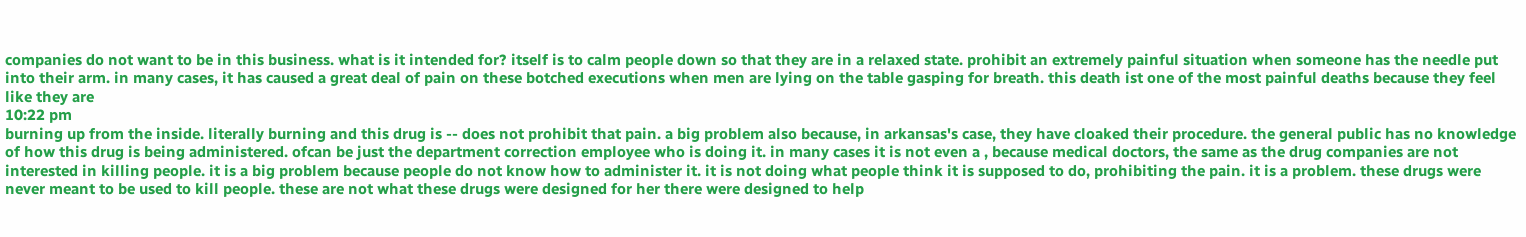companies do not want to be in this business. what is it intended for? itself is to calm people down so that they are in a relaxed state. prohibit an extremely painful situation when someone has the needle put into their arm. in many cases, it has caused a great deal of pain on these botched executions when men are lying on the table gasping for breath. this death ist one of the most painful deaths because they feel like they are
10:22 pm
burning up from the inside. literally burning and this drug is -- does not prohibit that pain. a big problem also because, in arkansas's case, they have cloaked their procedure. the general public has no knowledge of how this drug is being administered. ofcan be just the department correction employee who is doing it. in many cases it is not even a , because medical doctors, the same as the drug companies are not interested in killing people. it is a big problem because people do not know how to administer it. it is not doing what people think it is supposed to do, prohibiting the pain. it is a problem. these drugs were never meant to be used to kill people. these are not what these drugs were designed for her there were designed to help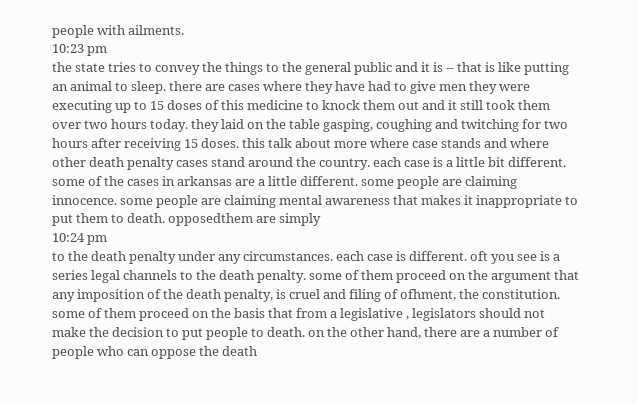people with ailments.
10:23 pm
the state tries to convey the things to the general public and it is -- that is like putting an animal to sleep. there are cases where they have had to give men they were executing up to 15 doses of this medicine to knock them out and it still took them over two hours today. they laid on the table gasping, coughing and twitching for two hours after receiving 15 doses. this talk about more where case stands and where other death penalty cases stand around the country. each case is a little bit different. some of the cases in arkansas are a little different. some people are claiming innocence. some people are claiming mental awareness that makes it inappropriate to put them to death. opposedthem are simply
10:24 pm
to the death penalty under any circumstances. each case is different. oft you see is a series legal channels to the death penalty. some of them proceed on the argument that any imposition of the death penalty, is cruel and filing of ofhment, the constitution. some of them proceed on the basis that from a legislative , legislators should not make the decision to put people to death. on the other hand, there are a number of people who can oppose the death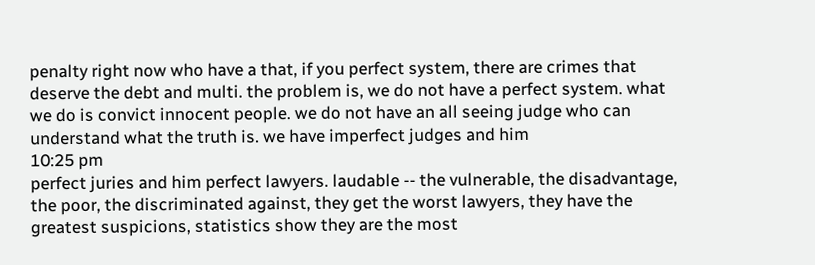penalty right now who have a that, if you perfect system, there are crimes that deserve the debt and multi. the problem is, we do not have a perfect system. what we do is convict innocent people. we do not have an all seeing judge who can understand what the truth is. we have imperfect judges and him
10:25 pm
perfect juries and him perfect lawyers. laudable -- the vulnerable, the disadvantage, the poor, the discriminated against, they get the worst lawyers, they have the greatest suspicions, statistics show they are the most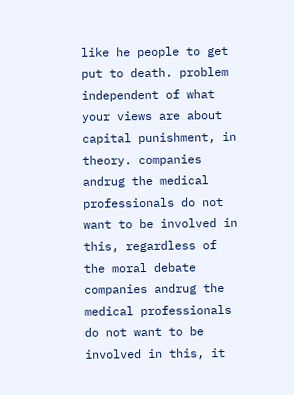like he people to get put to death. problem independent of what your views are about capital punishment, in theory. companies andrug the medical professionals do not want to be involved in this, regardless of the moral debate companies andrug the medical professionals do not want to be involved in this, it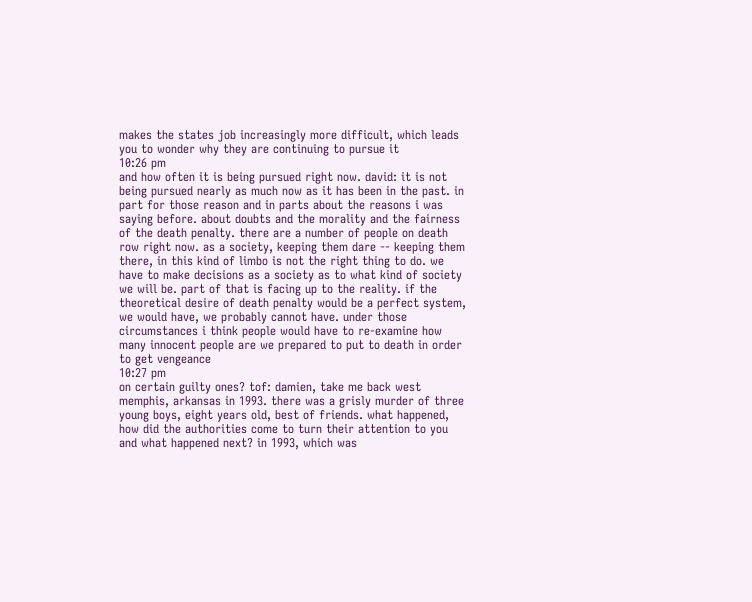makes the states job increasingly more difficult, which leads you to wonder why they are continuing to pursue it
10:26 pm
and how often it is being pursued right now. david: it is not being pursued nearly as much now as it has been in the past. in part for those reason and in parts about the reasons i was saying before. about doubts and the morality and the fairness of the death penalty. there are a number of people on death row right now. as a society, keeping them dare -- keeping them there, in this kind of limbo is not the right thing to do. we have to make decisions as a society as to what kind of society we will be. part of that is facing up to the reality. if the theoretical desire of death penalty would be a perfect system, we would have, we probably cannot have. under those circumstances i think people would have to re-examine how many innocent people are we prepared to put to death in order to get vengeance
10:27 pm
on certain guilty ones? tof: damien, take me back west memphis, arkansas in 1993. there was a grisly murder of three young boys, eight years old, best of friends. what happened, how did the authorities come to turn their attention to you and what happened next? in 1993, which was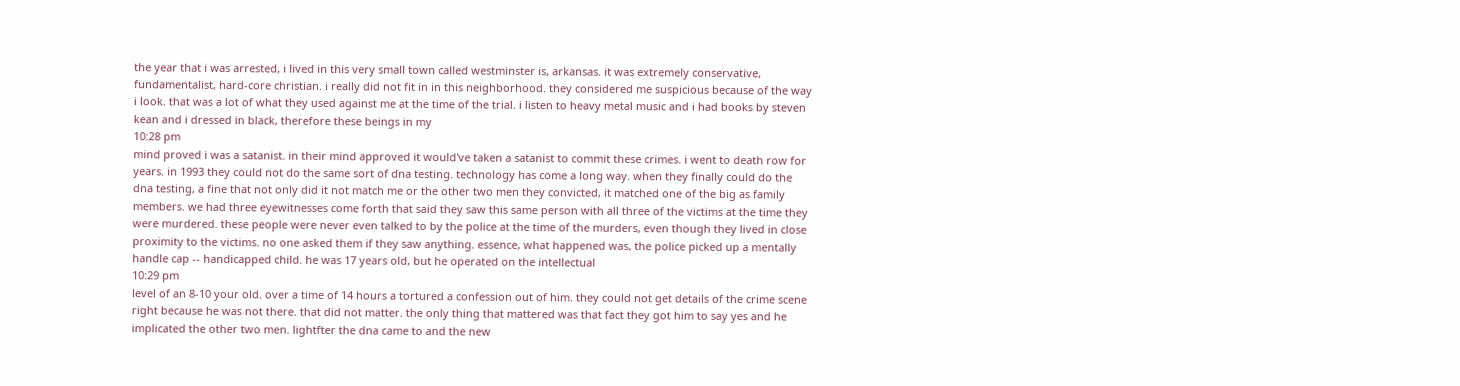the year that i was arrested, i lived in this very small town called westminster is, arkansas. it was extremely conservative, fundamentalist, hard-core christian. i really did not fit in in this neighborhood. they considered me suspicious because of the way i look. that was a lot of what they used against me at the time of the trial. i listen to heavy metal music and i had books by steven kean and i dressed in black, therefore these beings in my
10:28 pm
mind proved i was a satanist. in their mind approved it would've taken a satanist to commit these crimes. i went to death row for years. in 1993 they could not do the same sort of dna testing. technology has come a long way. when they finally could do the dna testing, a fine that not only did it not match me or the other two men they convicted, it matched one of the big as family members. we had three eyewitnesses come forth that said they saw this same person with all three of the victims at the time they were murdered. these people were never even talked to by the police at the time of the murders, even though they lived in close proximity to the victims. no one asked them if they saw anything. essence, what happened was, the police picked up a mentally handle cap -- handicapped child. he was 17 years old, but he operated on the intellectual
10:29 pm
level of an 8-10 your old. over a time of 14 hours a tortured a confession out of him. they could not get details of the crime scene right because he was not there. that did not matter. the only thing that mattered was that fact they got him to say yes and he implicated the other two men. lightfter the dna came to and the new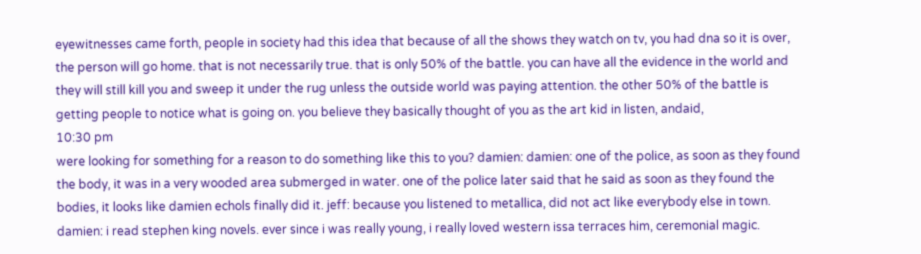eyewitnesses came forth, people in society had this idea that because of all the shows they watch on tv, you had dna so it is over, the person will go home. that is not necessarily true. that is only 50% of the battle. you can have all the evidence in the world and they will still kill you and sweep it under the rug unless the outside world was paying attention. the other 50% of the battle is getting people to notice what is going on. you believe they basically thought of you as the art kid in listen, andaid,
10:30 pm
were looking for something for a reason to do something like this to you? damien: damien: one of the police, as soon as they found the body, it was in a very wooded area submerged in water. one of the police later said that he said as soon as they found the bodies, it looks like damien echols finally did it. jeff: because you listened to metallica, did not act like everybody else in town. damien: i read stephen king novels. ever since i was really young, i really loved western issa terraces him, ceremonial magic.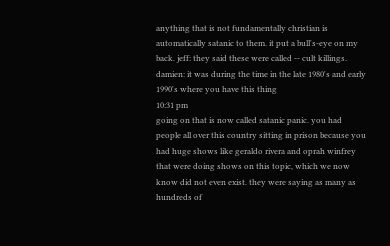anything that is not fundamentally christian is automatically satanic to them. it put a bull's-eye on my back. jeff: they said these were called -- cult killings. damien: it was during the time in the late 1980's and early 1990's where you have this thing
10:31 pm
going on that is now called satanic panic. you had people all over this country sitting in prison because you had huge shows like geraldo rivera and oprah winfrey that were doing shows on this topic, which we now know did not even exist. they were saying as many as hundreds of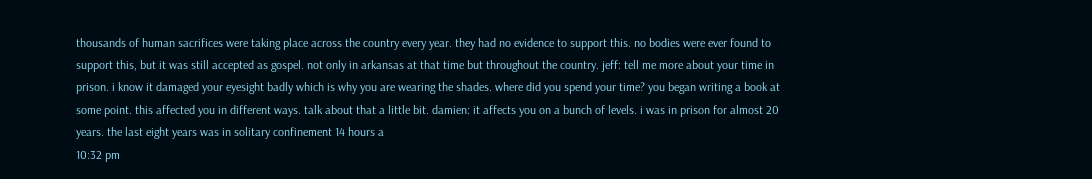thousands of human sacrifices were taking place across the country every year. they had no evidence to support this. no bodies were ever found to support this, but it was still accepted as gospel. not only in arkansas at that time but throughout the country. jeff: tell me more about your time in prison. i know it damaged your eyesight badly which is why you are wearing the shades. where did you spend your time? you began writing a book at some point. this affected you in different ways. talk about that a little bit. damien: it affects you on a bunch of levels. i was in prison for almost 20 years. the last eight years was in solitary confinement 14 hours a
10:32 pm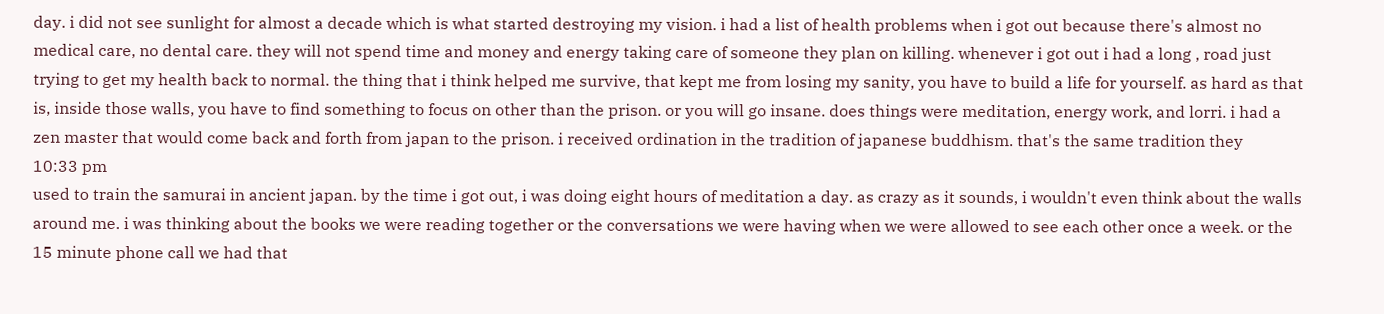day. i did not see sunlight for almost a decade which is what started destroying my vision. i had a list of health problems when i got out because there's almost no medical care, no dental care. they will not spend time and money and energy taking care of someone they plan on killing. whenever i got out i had a long , road just trying to get my health back to normal. the thing that i think helped me survive, that kept me from losing my sanity, you have to build a life for yourself. as hard as that is, inside those walls, you have to find something to focus on other than the prison. or you will go insane. does things were meditation, energy work, and lorri. i had a zen master that would come back and forth from japan to the prison. i received ordination in the tradition of japanese buddhism. that's the same tradition they
10:33 pm
used to train the samurai in ancient japan. by the time i got out, i was doing eight hours of meditation a day. as crazy as it sounds, i wouldn't even think about the walls around me. i was thinking about the books we were reading together or the conversations we were having when we were allowed to see each other once a week. or the 15 minute phone call we had that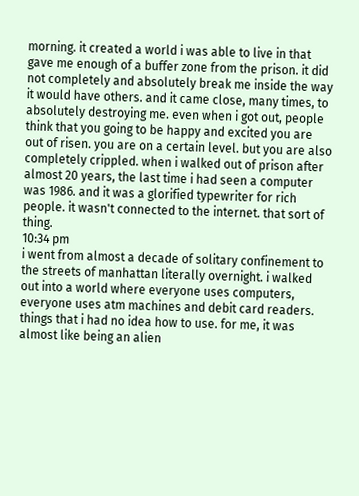morning. it created a world i was able to live in that gave me enough of a buffer zone from the prison. it did not completely and absolutely break me inside the way it would have others. and it came close, many times, to absolutely destroying me. even when i got out, people think that you going to be happy and excited you are out of risen. you are on a certain level. but you are also completely crippled. when i walked out of prison after almost 20 years, the last time i had seen a computer was 1986. and it was a glorified typewriter for rich people. it wasn't connected to the internet. that sort of thing.
10:34 pm
i went from almost a decade of solitary confinement to the streets of manhattan literally overnight. i walked out into a world where everyone uses computers, everyone uses atm machines and debit card readers. things that i had no idea how to use. for me, it was almost like being an alien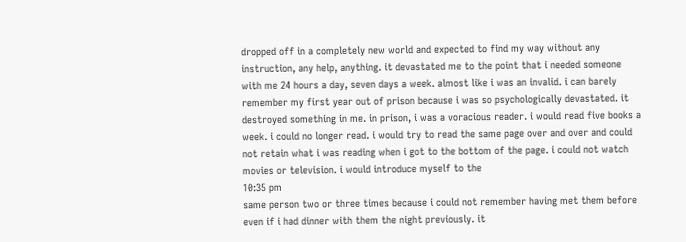dropped off in a completely new world and expected to find my way without any instruction, any help, anything. it devastated me to the point that i needed someone with me 24 hours a day, seven days a week. almost like i was an invalid. i can barely remember my first year out of prison because i was so psychologically devastated. it destroyed something in me. in prison, i was a voracious reader. i would read five books a week. i could no longer read. i would try to read the same page over and over and could not retain what i was reading when i got to the bottom of the page. i could not watch movies or television. i would introduce myself to the
10:35 pm
same person two or three times because i could not remember having met them before even if i had dinner with them the night previously. it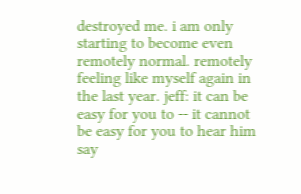destroyed me. i am only starting to become even remotely normal. remotely feeling like myself again in the last year. jeff: it can be easy for you to -- it cannot be easy for you to hear him say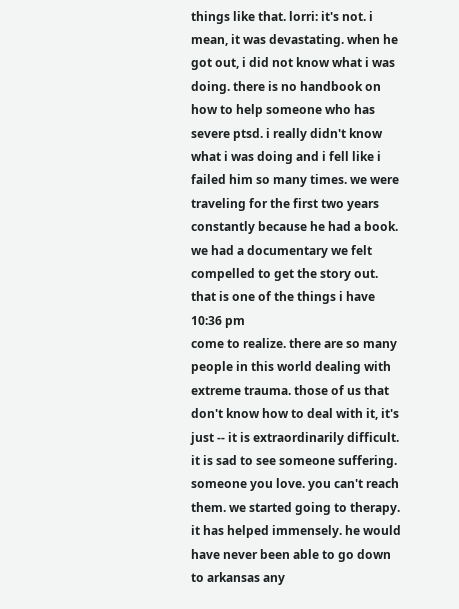things like that. lorri: it's not. i mean, it was devastating. when he got out, i did not know what i was doing. there is no handbook on how to help someone who has severe ptsd. i really didn't know what i was doing and i fell like i failed him so many times. we were traveling for the first two years constantly because he had a book. we had a documentary we felt compelled to get the story out. that is one of the things i have
10:36 pm
come to realize. there are so many people in this world dealing with extreme trauma. those of us that don't know how to deal with it, it's just -- it is extraordinarily difficult. it is sad to see someone suffering. someone you love. you can't reach them. we started going to therapy. it has helped immensely. he would have never been able to go down to arkansas any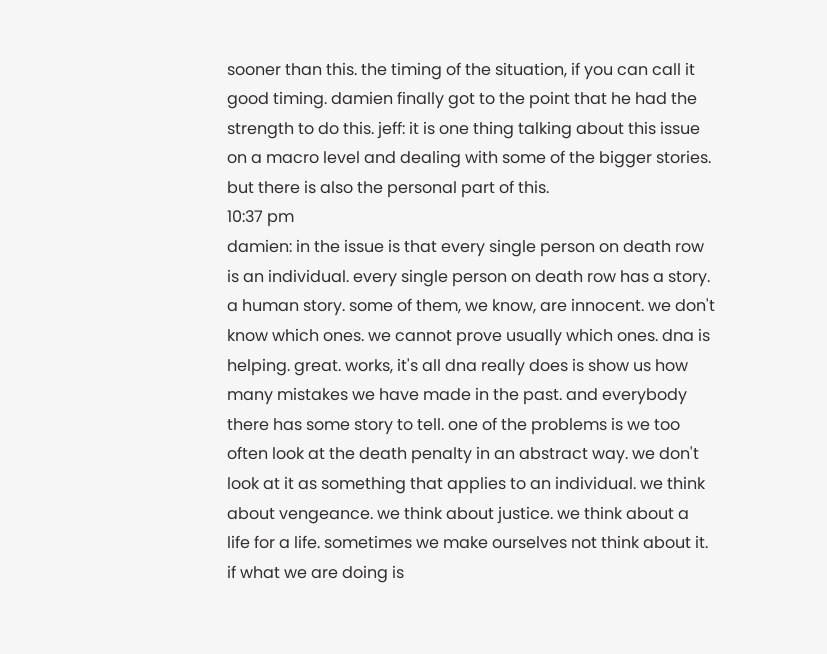sooner than this. the timing of the situation, if you can call it good timing. damien finally got to the point that he had the strength to do this. jeff: it is one thing talking about this issue on a macro level and dealing with some of the bigger stories. but there is also the personal part of this.
10:37 pm
damien: in the issue is that every single person on death row is an individual. every single person on death row has a story. a human story. some of them, we know, are innocent. we don't know which ones. we cannot prove usually which ones. dna is helping. great. works, it's all dna really does is show us how many mistakes we have made in the past. and everybody there has some story to tell. one of the problems is we too often look at the death penalty in an abstract way. we don't look at it as something that applies to an individual. we think about vengeance. we think about justice. we think about a life for a life. sometimes we make ourselves not think about it. if what we are doing is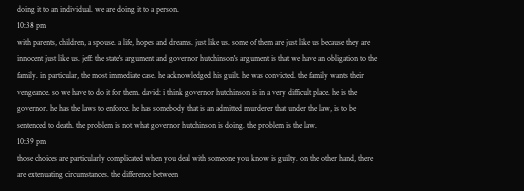doing it to an individual. we are doing it to a person.
10:38 pm
with parents, children, a spouse. a life, hopes and dreams. just like us. some of them are just like us because they are innocent just like us. jeff: the state's argument and governor hutchinson's argument is that we have an obligation to the family. in particular, the most immediate case. he acknowledged his guilt. he was convicted. the family wants their vengeance. so we have to do it for them. david: i think governor hutchinson is in a very difficult place. he is the governor. he has the laws to enforce. he has somebody that is an admitted murderer that under the law, is to be sentenced to death. the problem is not what governor hutchinson is doing. the problem is the law.
10:39 pm
those choices are particularly complicated when you deal with someone you know is guilty. on the other hand, there are extenuating circumstances. the difference between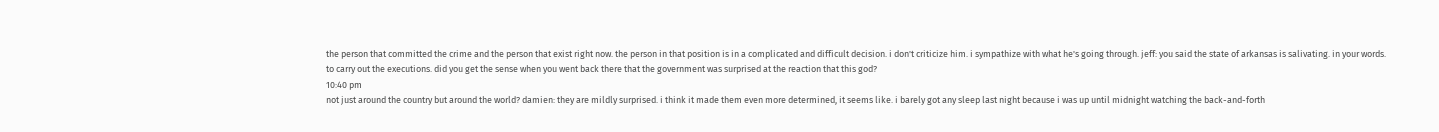the person that committed the crime and the person that exist right now. the person in that position is in a complicated and difficult decision. i don't criticize him. i sympathize with what he's going through. jeff: you said the state of arkansas is salivating. in your words. to carry out the executions. did you get the sense when you went back there that the government was surprised at the reaction that this god?
10:40 pm
not just around the country but around the world? damien: they are mildly surprised. i think it made them even more determined, it seems like. i barely got any sleep last night because i was up until midnight watching the back-and-forth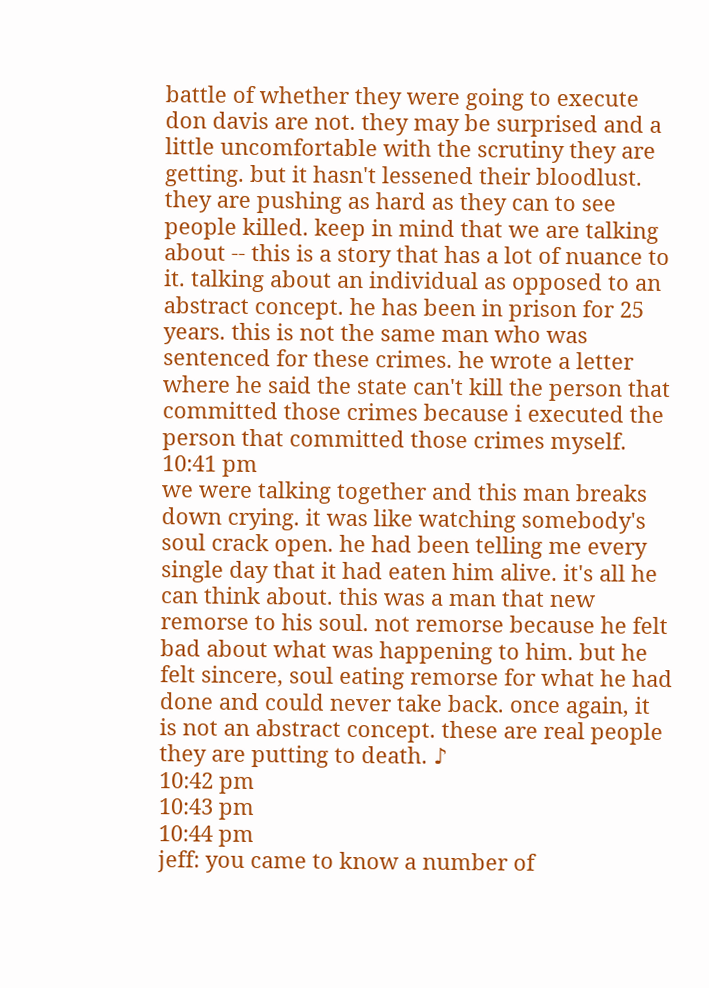battle of whether they were going to execute don davis are not. they may be surprised and a little uncomfortable with the scrutiny they are getting. but it hasn't lessened their bloodlust. they are pushing as hard as they can to see people killed. keep in mind that we are talking about -- this is a story that has a lot of nuance to it. talking about an individual as opposed to an abstract concept. he has been in prison for 25 years. this is not the same man who was sentenced for these crimes. he wrote a letter where he said the state can't kill the person that committed those crimes because i executed the person that committed those crimes myself.
10:41 pm
we were talking together and this man breaks down crying. it was like watching somebody's soul crack open. he had been telling me every single day that it had eaten him alive. it's all he can think about. this was a man that new remorse to his soul. not remorse because he felt bad about what was happening to him. but he felt sincere, soul eating remorse for what he had done and could never take back. once again, it is not an abstract concept. these are real people they are putting to death. ♪
10:42 pm
10:43 pm
10:44 pm
jeff: you came to know a number of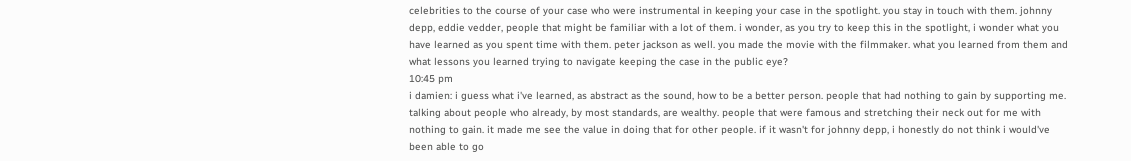celebrities to the course of your case who were instrumental in keeping your case in the spotlight. you stay in touch with them. johnny depp, eddie vedder, people that might be familiar with a lot of them. i wonder, as you try to keep this in the spotlight, i wonder what you have learned as you spent time with them. peter jackson as well. you made the movie with the filmmaker. what you learned from them and what lessons you learned trying to navigate keeping the case in the public eye?
10:45 pm
i damien: i guess what i've learned, as abstract as the sound, how to be a better person. people that had nothing to gain by supporting me. talking about people who already, by most standards, are wealthy. people that were famous and stretching their neck out for me with nothing to gain. it made me see the value in doing that for other people. if it wasn't for johnny depp, i honestly do not think i would've been able to go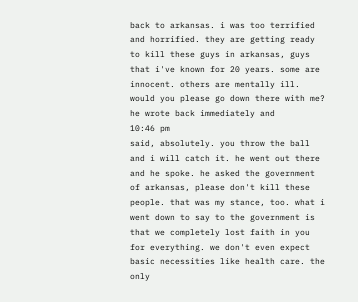back to arkansas. i was too terrified and horrified. they are getting ready to kill these guys in arkansas, guys that i've known for 20 years. some are innocent. others are mentally ill. would you please go down there with me? he wrote back immediately and
10:46 pm
said, absolutely. you throw the ball and i will catch it. he went out there and he spoke. he asked the government of arkansas, please don't kill these people. that was my stance, too. what i went down to say to the government is that we completely lost faith in you for everything. we don't even expect basic necessities like health care. the only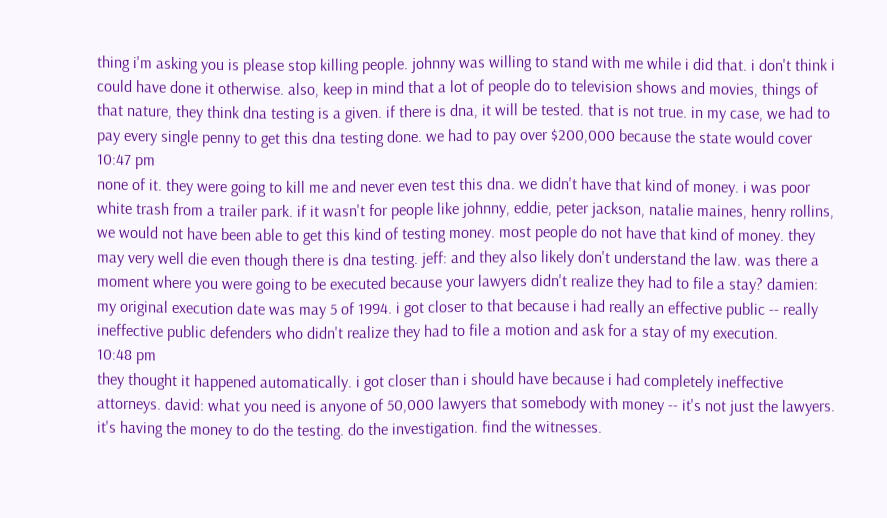thing i'm asking you is please stop killing people. johnny was willing to stand with me while i did that. i don't think i could have done it otherwise. also, keep in mind that a lot of people do to television shows and movies, things of that nature, they think dna testing is a given. if there is dna, it will be tested. that is not true. in my case, we had to pay every single penny to get this dna testing done. we had to pay over $200,000 because the state would cover
10:47 pm
none of it. they were going to kill me and never even test this dna. we didn't have that kind of money. i was poor white trash from a trailer park. if it wasn't for people like johnny, eddie, peter jackson, natalie maines, henry rollins, we would not have been able to get this kind of testing money. most people do not have that kind of money. they may very well die even though there is dna testing. jeff: and they also likely don't understand the law. was there a moment where you were going to be executed because your lawyers didn't realize they had to file a stay? damien: my original execution date was may 5 of 1994. i got closer to that because i had really an effective public -- really ineffective public defenders who didn't realize they had to file a motion and ask for a stay of my execution.
10:48 pm
they thought it happened automatically. i got closer than i should have because i had completely ineffective attorneys. david: what you need is anyone of 50,000 lawyers that somebody with money -- it's not just the lawyers. it's having the money to do the testing. do the investigation. find the witnesses.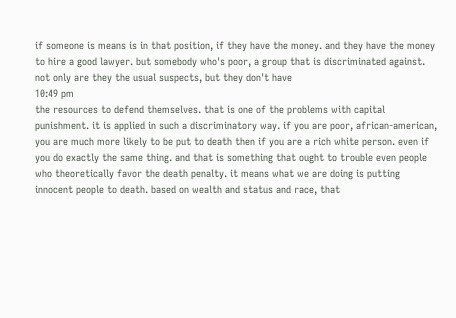if someone is means is in that position, if they have the money. and they have the money to hire a good lawyer. but somebody who's poor, a group that is discriminated against. not only are they the usual suspects, but they don't have
10:49 pm
the resources to defend themselves. that is one of the problems with capital punishment. it is applied in such a discriminatory way. if you are poor, african-american, you are much more likely to be put to death then if you are a rich white person. even if you do exactly the same thing. and that is something that ought to trouble even people who theoretically favor the death penalty. it means what we are doing is putting innocent people to death. based on wealth and status and race, that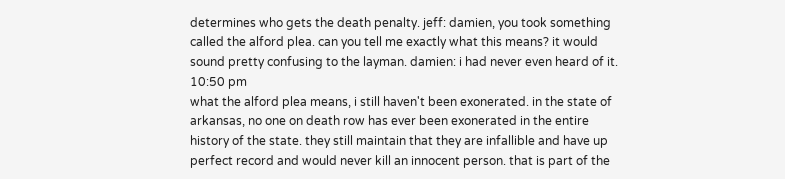determines who gets the death penalty. jeff: damien, you took something called the alford plea. can you tell me exactly what this means? it would sound pretty confusing to the layman. damien: i had never even heard of it.
10:50 pm
what the alford plea means, i still haven't been exonerated. in the state of arkansas, no one on death row has ever been exonerated in the entire history of the state. they still maintain that they are infallible and have up perfect record and would never kill an innocent person. that is part of the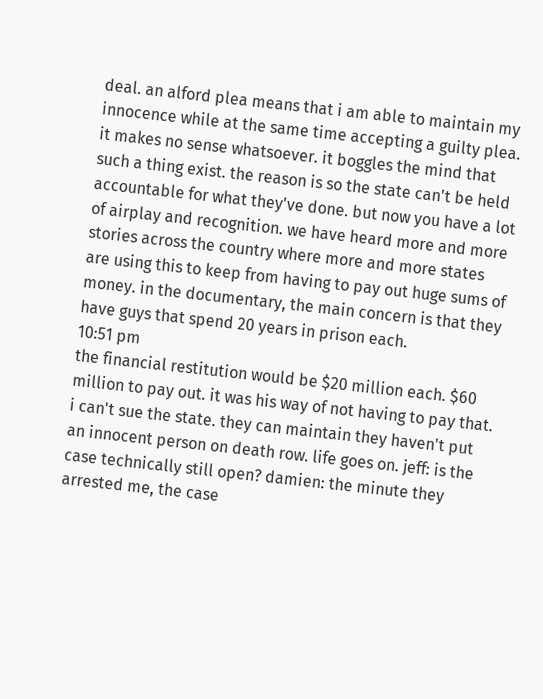deal. an alford plea means that i am able to maintain my innocence while at the same time accepting a guilty plea. it makes no sense whatsoever. it boggles the mind that such a thing exist. the reason is so the state can't be held accountable for what they've done. but now you have a lot of airplay and recognition. we have heard more and more stories across the country where more and more states are using this to keep from having to pay out huge sums of money. in the documentary, the main concern is that they have guys that spend 20 years in prison each.
10:51 pm
the financial restitution would be $20 million each. $60 million to pay out. it was his way of not having to pay that. i can't sue the state. they can maintain they haven't put an innocent person on death row. life goes on. jeff: is the case technically still open? damien: the minute they arrested me, the case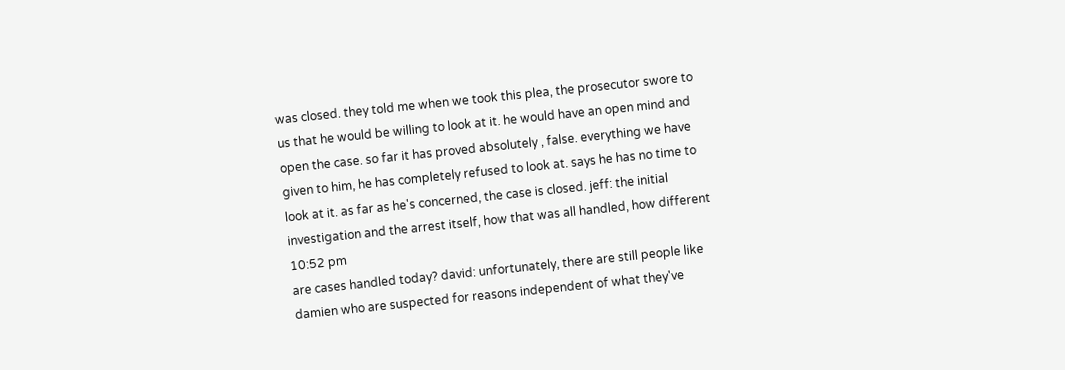was closed. they told me when we took this plea, the prosecutor swore to us that he would be willing to look at it. he would have an open mind and open the case. so far it has proved absolutely , false. everything we have given to him, he has completely refused to look at. says he has no time to look at it. as far as he's concerned, the case is closed. jeff: the initial investigation and the arrest itself, how that was all handled, how different
10:52 pm
are cases handled today? david: unfortunately, there are still people like damien who are suspected for reasons independent of what they've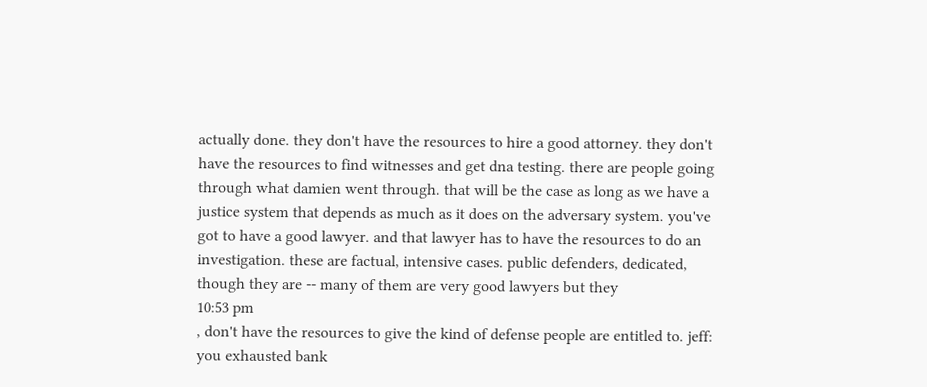actually done. they don't have the resources to hire a good attorney. they don't have the resources to find witnesses and get dna testing. there are people going through what damien went through. that will be the case as long as we have a justice system that depends as much as it does on the adversary system. you've got to have a good lawyer. and that lawyer has to have the resources to do an investigation. these are factual, intensive cases. public defenders, dedicated, though they are -- many of them are very good lawyers but they
10:53 pm
, don't have the resources to give the kind of defense people are entitled to. jeff: you exhausted bank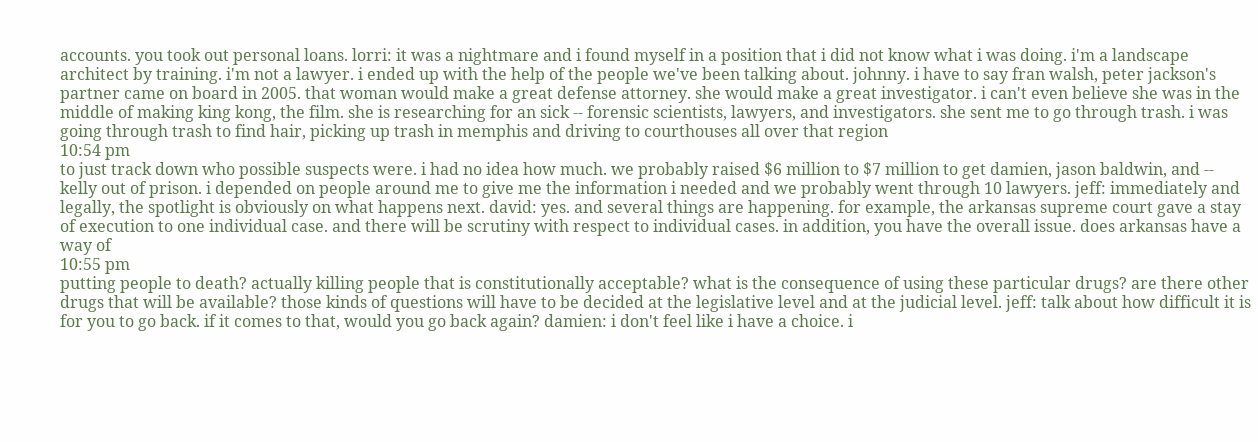accounts. you took out personal loans. lorri: it was a nightmare and i found myself in a position that i did not know what i was doing. i'm a landscape architect by training. i'm not a lawyer. i ended up with the help of the people we've been talking about. johnny. i have to say fran walsh, peter jackson's partner came on board in 2005. that woman would make a great defense attorney. she would make a great investigator. i can't even believe she was in the middle of making king kong, the film. she is researching for an sick -- forensic scientists, lawyers, and investigators. she sent me to go through trash. i was going through trash to find hair, picking up trash in memphis and driving to courthouses all over that region
10:54 pm
to just track down who possible suspects were. i had no idea how much. we probably raised $6 million to $7 million to get damien, jason baldwin, and -- kelly out of prison. i depended on people around me to give me the information i needed and we probably went through 10 lawyers. jeff: immediately and legally, the spotlight is obviously on what happens next. david: yes. and several things are happening. for example, the arkansas supreme court gave a stay of execution to one individual case. and there will be scrutiny with respect to individual cases. in addition, you have the overall issue. does arkansas have a way of
10:55 pm
putting people to death? actually killing people that is constitutionally acceptable? what is the consequence of using these particular drugs? are there other drugs that will be available? those kinds of questions will have to be decided at the legislative level and at the judicial level. jeff: talk about how difficult it is for you to go back. if it comes to that, would you go back again? damien: i don't feel like i have a choice. i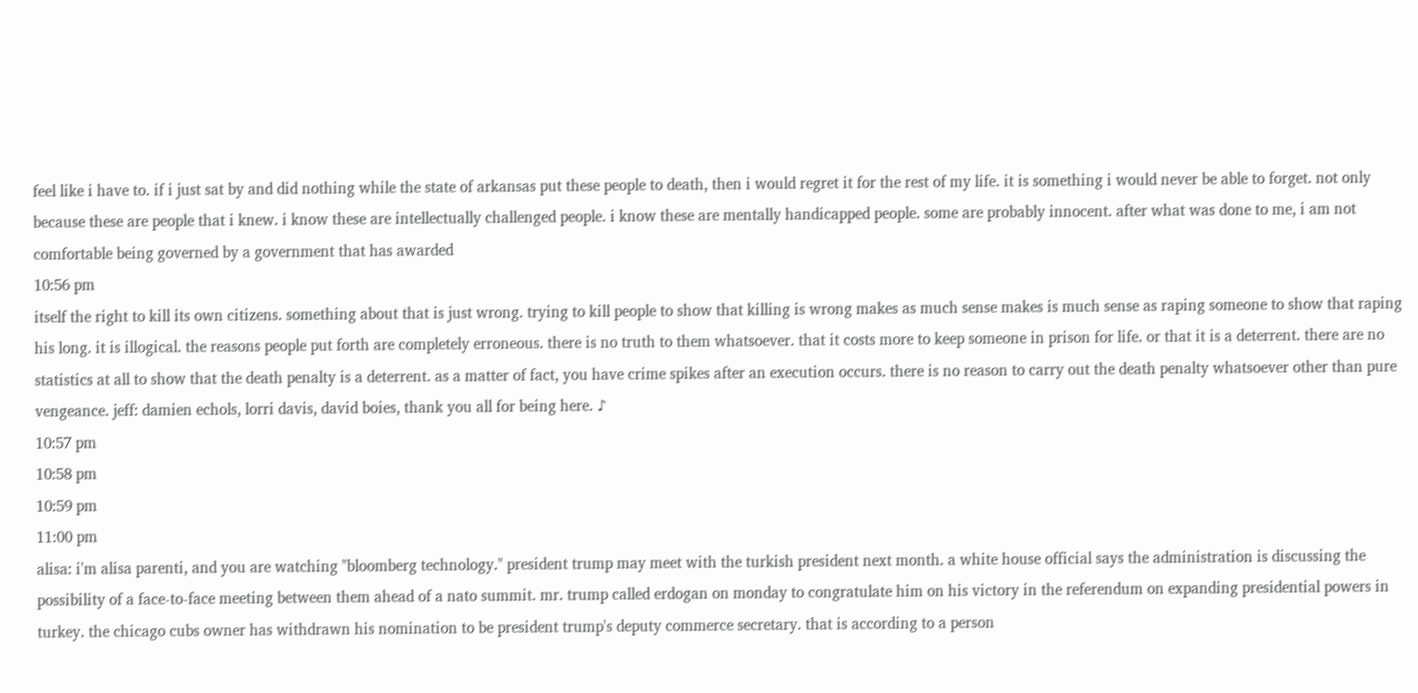feel like i have to. if i just sat by and did nothing while the state of arkansas put these people to death, then i would regret it for the rest of my life. it is something i would never be able to forget. not only because these are people that i knew. i know these are intellectually challenged people. i know these are mentally handicapped people. some are probably innocent. after what was done to me, i am not comfortable being governed by a government that has awarded
10:56 pm
itself the right to kill its own citizens. something about that is just wrong. trying to kill people to show that killing is wrong makes as much sense makes is much sense as raping someone to show that raping his long. it is illogical. the reasons people put forth are completely erroneous. there is no truth to them whatsoever. that it costs more to keep someone in prison for life. or that it is a deterrent. there are no statistics at all to show that the death penalty is a deterrent. as a matter of fact, you have crime spikes after an execution occurs. there is no reason to carry out the death penalty whatsoever other than pure vengeance. jeff: damien echols, lorri davis, david boies, thank you all for being here. ♪
10:57 pm
10:58 pm
10:59 pm
11:00 pm
alisa: i'm alisa parenti, and you are watching "bloomberg technology." president trump may meet with the turkish president next month. a white house official says the administration is discussing the possibility of a face-to-face meeting between them ahead of a nato summit. mr. trump called erdogan on monday to congratulate him on his victory in the referendum on expanding presidential powers in turkey. the chicago cubs owner has withdrawn his nomination to be president trump's deputy commerce secretary. that is according to a person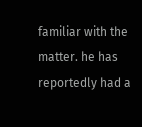familiar with the matter. he has reportedly had a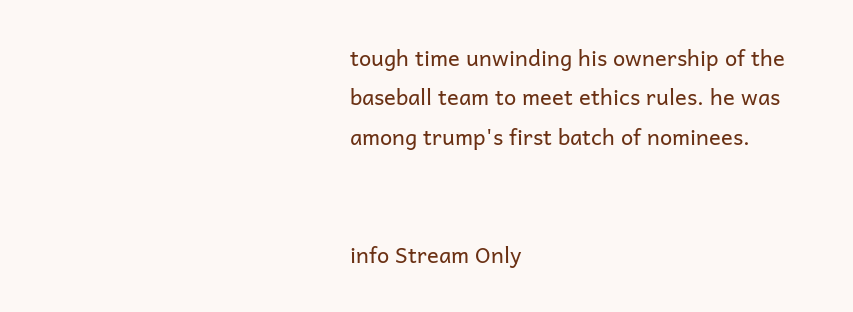tough time unwinding his ownership of the baseball team to meet ethics rules. he was among trump's first batch of nominees.


info Stream Only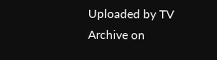Uploaded by TV Archive on